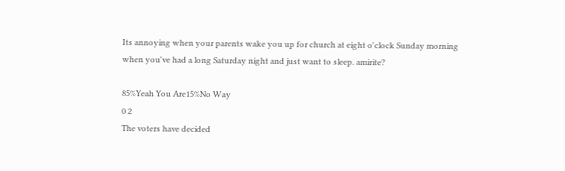Its annoying when your parents wake you up for church at eight o'clock Sunday morning when you've had a long Saturday night and just want to sleep. amirite?

85%Yeah You Are15%No Way
0 2
The voters have decided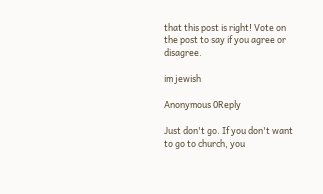that this post is right! Vote on the post to say if you agree or disagree.

im jewish

Anonymous 0Reply

Just don't go. If you don't want to go to church, you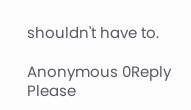shouldn't have to.

Anonymous 0Reply
Please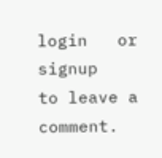login   or signup   to leave a comment.